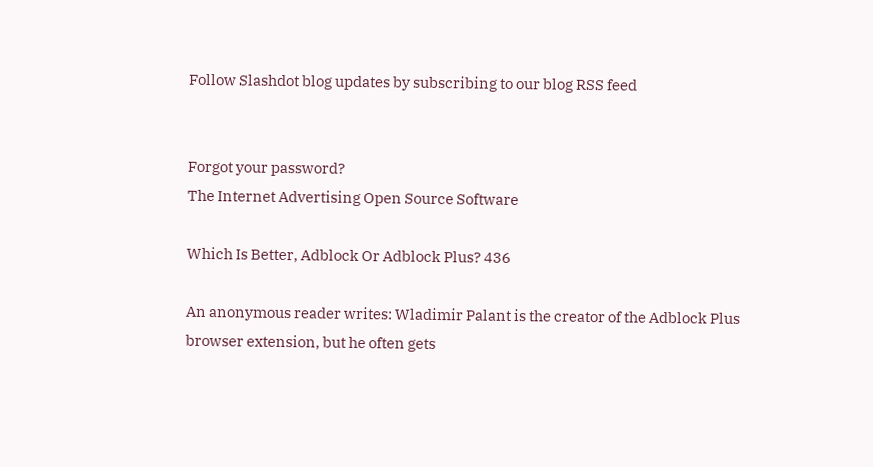Follow Slashdot blog updates by subscribing to our blog RSS feed


Forgot your password?
The Internet Advertising Open Source Software

Which Is Better, Adblock Or Adblock Plus? 436

An anonymous reader writes: Wladimir Palant is the creator of the Adblock Plus browser extension, but he often gets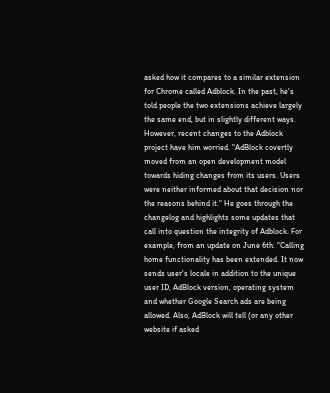asked how it compares to a similar extension for Chrome called Adblock. In the past, he's told people the two extensions achieve largely the same end, but in slightly different ways. However, recent changes to the Adblock project have him worried. "AdBlock covertly moved from an open development model towards hiding changes from its users. Users were neither informed about that decision nor the reasons behind it." He goes through the changelog and highlights some updates that call into question the integrity of Adblock. For example, from an update on June 6th: "Calling home functionality has been extended. It now sends user's locale in addition to the unique user ID, AdBlock version, operating system and whether Google Search ads are being allowed. Also, AdBlock will tell (or any other website if asked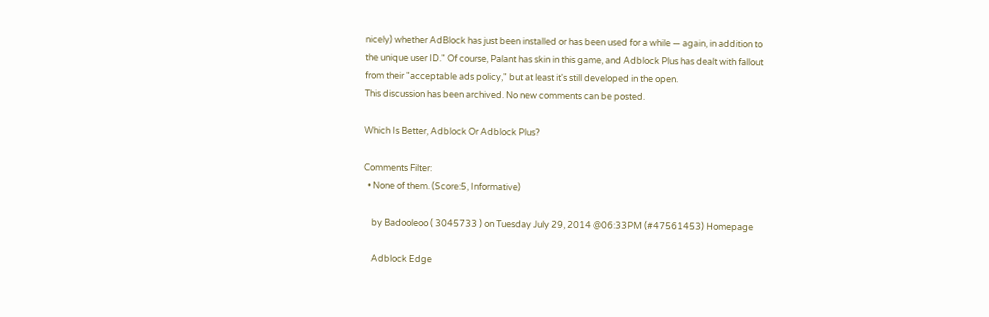nicely) whether AdBlock has just been installed or has been used for a while — again, in addition to the unique user ID." Of course, Palant has skin in this game, and Adblock Plus has dealt with fallout from their "acceptable ads policy," but at least it's still developed in the open.
This discussion has been archived. No new comments can be posted.

Which Is Better, Adblock Or Adblock Plus?

Comments Filter:
  • None of them. (Score:5, Informative)

    by Badooleoo ( 3045733 ) on Tuesday July 29, 2014 @06:33PM (#47561453) Homepage

    Adblock Edge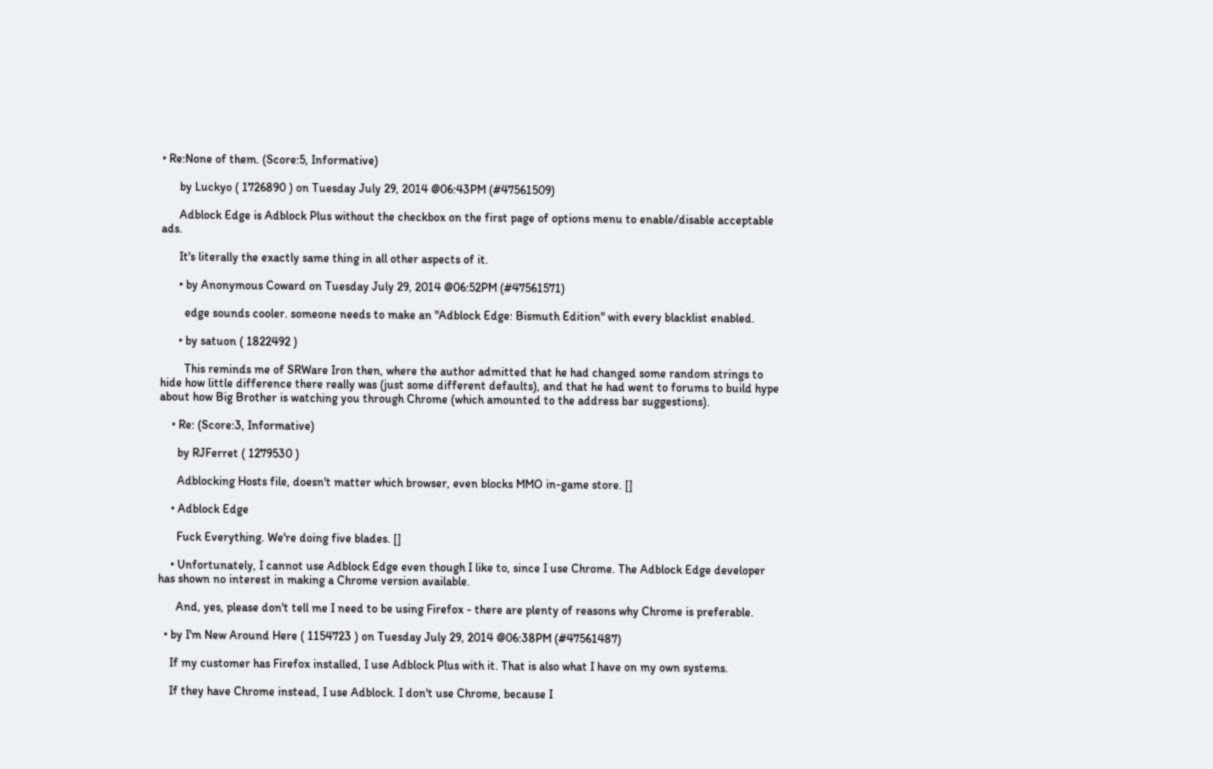• Re:None of them. (Score:5, Informative)

      by Luckyo ( 1726890 ) on Tuesday July 29, 2014 @06:43PM (#47561509)

      Adblock Edge is Adblock Plus without the checkbox on the first page of options menu to enable/disable acceptable ads.

      It's literally the exactly same thing in all other aspects of it.

      • by Anonymous Coward on Tuesday July 29, 2014 @06:52PM (#47561571)

        edge sounds cooler. someone needs to make an "Adblock Edge: Bismuth Edition" with every blacklist enabled.

      • by satuon ( 1822492 )

        This reminds me of SRWare Iron then, where the author admitted that he had changed some random strings to hide how little difference there really was (just some different defaults), and that he had went to forums to build hype about how Big Brother is watching you through Chrome (which amounted to the address bar suggestions).

    • Re: (Score:3, Informative)

      by RJFerret ( 1279530 )

      Adblocking Hosts file, doesn't matter which browser, even blocks MMO in-game store. []

    • Adblock Edge

      Fuck Everything. We're doing five blades. []

    • Unfortunately, I cannot use Adblock Edge even though I like to, since I use Chrome. The Adblock Edge developer has shown no interest in making a Chrome version available.

      And, yes, please don't tell me I need to be using Firefox - there are plenty of reasons why Chrome is preferable.

  • by I'm New Around Here ( 1154723 ) on Tuesday July 29, 2014 @06:38PM (#47561487)

    If my customer has Firefox installed, I use Adblock Plus with it. That is also what I have on my own systems.

    If they have Chrome instead, I use Adblock. I don't use Chrome, because I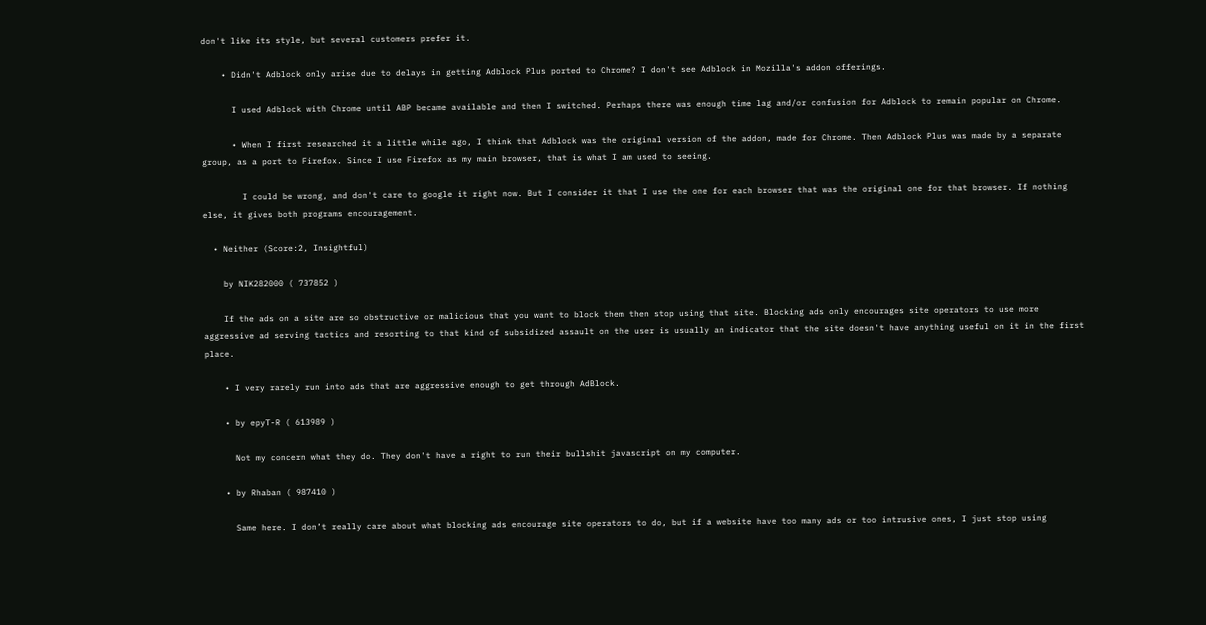don't like its style, but several customers prefer it.

    • Didn't Adblock only arise due to delays in getting Adblock Plus ported to Chrome? I don't see Adblock in Mozilla's addon offerings.

      I used Adblock with Chrome until ABP became available and then I switched. Perhaps there was enough time lag and/or confusion for Adblock to remain popular on Chrome.

      • When I first researched it a little while ago, I think that Adblock was the original version of the addon, made for Chrome. Then Adblock Plus was made by a separate group, as a port to Firefox. Since I use Firefox as my main browser, that is what I am used to seeing.

        I could be wrong, and don't care to google it right now. But I consider it that I use the one for each browser that was the original one for that browser. If nothing else, it gives both programs encouragement.

  • Neither (Score:2, Insightful)

    by NIK282000 ( 737852 )

    If the ads on a site are so obstructive or malicious that you want to block them then stop using that site. Blocking ads only encourages site operators to use more aggressive ad serving tactics and resorting to that kind of subsidized assault on the user is usually an indicator that the site doesn't have anything useful on it in the first place.

    • I very rarely run into ads that are aggressive enough to get through AdBlock.

    • by epyT-R ( 613989 )

      Not my concern what they do. They don't have a right to run their bullshit javascript on my computer.

    • by Rhaban ( 987410 )

      Same here. I don’t really care about what blocking ads encourage site operators to do, but if a website have too many ads or too intrusive ones, I just stop using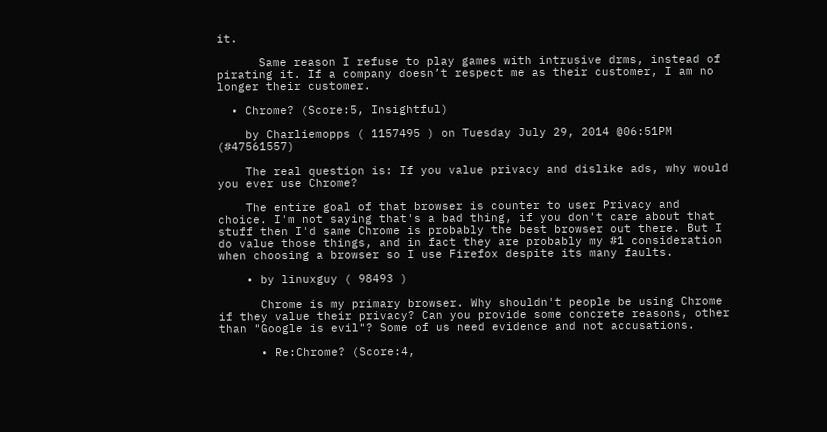it.

      Same reason I refuse to play games with intrusive drms, instead of pirating it. If a company doesn’t respect me as their customer, I am no longer their customer.

  • Chrome? (Score:5, Insightful)

    by Charliemopps ( 1157495 ) on Tuesday July 29, 2014 @06:51PM (#47561557)

    The real question is: If you value privacy and dislike ads, why would you ever use Chrome?

    The entire goal of that browser is counter to user Privacy and choice. I'm not saying that's a bad thing, if you don't care about that stuff then I'd same Chrome is probably the best browser out there. But I do value those things, and in fact they are probably my #1 consideration when choosing a browser so I use Firefox despite its many faults.

    • by linuxguy ( 98493 )

      Chrome is my primary browser. Why shouldn't people be using Chrome if they value their privacy? Can you provide some concrete reasons, other than "Google is evil"? Some of us need evidence and not accusations.

      • Re:Chrome? (Score:4,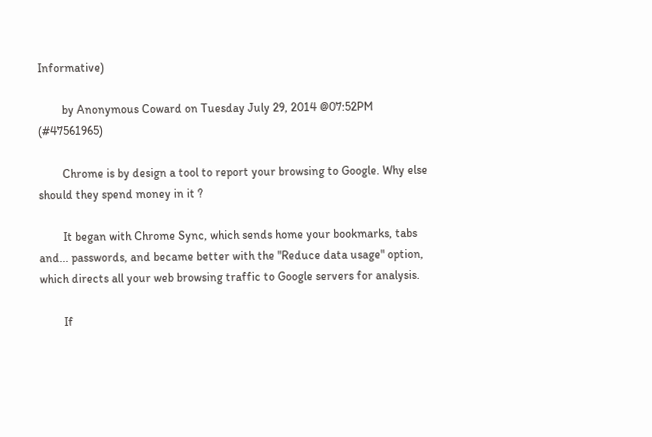Informative)

        by Anonymous Coward on Tuesday July 29, 2014 @07:52PM (#47561965)

        Chrome is by design a tool to report your browsing to Google. Why else should they spend money in it ?

        It began with Chrome Sync, which sends home your bookmarks, tabs and... passwords, and became better with the "Reduce data usage" option, which directs all your web browsing traffic to Google servers for analysis.

        If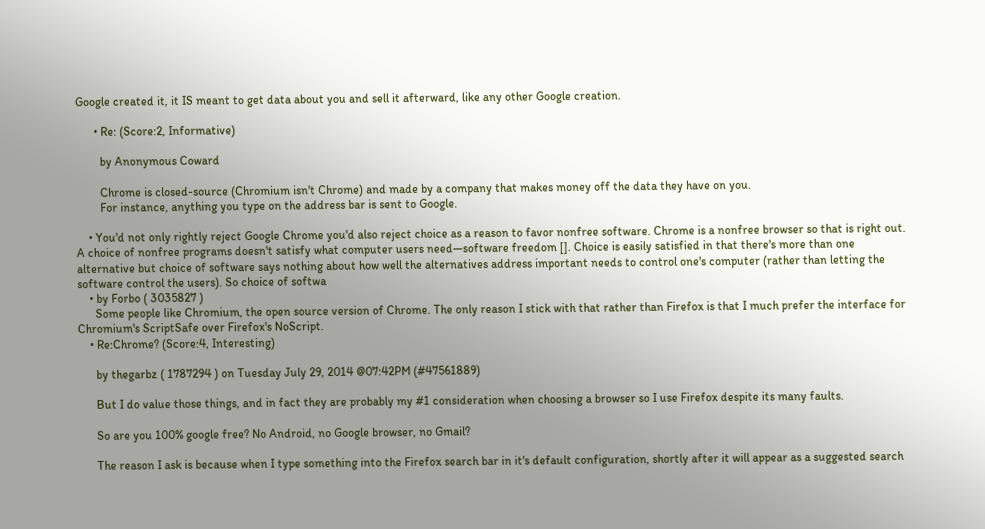Google created it, it IS meant to get data about you and sell it afterward, like any other Google creation.

      • Re: (Score:2, Informative)

        by Anonymous Coward

        Chrome is closed-source (Chromium isn't Chrome) and made by a company that makes money off the data they have on you.
        For instance, anything you type on the address bar is sent to Google.

    • You'd not only rightly reject Google Chrome you'd also reject choice as a reason to favor nonfree software. Chrome is a nonfree browser so that is right out. A choice of nonfree programs doesn't satisfy what computer users need—software freedom []. Choice is easily satisfied in that there's more than one alternative but choice of software says nothing about how well the alternatives address important needs to control one's computer (rather than letting the software control the users). So choice of softwa
    • by Forbo ( 3035827 )
      Some people like Chromium, the open source version of Chrome. The only reason I stick with that rather than Firefox is that I much prefer the interface for Chromium's ScriptSafe over Firefox's NoScript.
    • Re:Chrome? (Score:4, Interesting)

      by thegarbz ( 1787294 ) on Tuesday July 29, 2014 @07:42PM (#47561889)

      But I do value those things, and in fact they are probably my #1 consideration when choosing a browser so I use Firefox despite its many faults.

      So are you 100% google free? No Android, no Google browser, no Gmail?

      The reason I ask is because when I type something into the Firefox search bar in it's default configuration, shortly after it will appear as a suggested search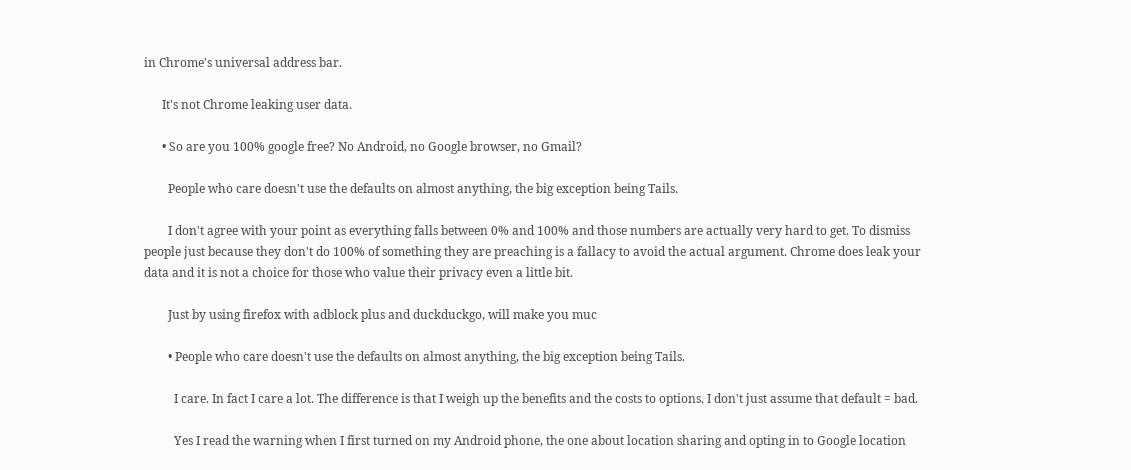in Chrome's universal address bar.

      It's not Chrome leaking user data.

      • So are you 100% google free? No Android, no Google browser, no Gmail?

        People who care doesn't use the defaults on almost anything, the big exception being Tails.

        I don't agree with your point as everything falls between 0% and 100% and those numbers are actually very hard to get. To dismiss people just because they don't do 100% of something they are preaching is a fallacy to avoid the actual argument. Chrome does leak your data and it is not a choice for those who value their privacy even a little bit.

        Just by using firefox with adblock plus and duckduckgo, will make you muc

        • People who care doesn't use the defaults on almost anything, the big exception being Tails.

          I care. In fact I care a lot. The difference is that I weigh up the benefits and the costs to options. I don't just assume that default = bad.

          Yes I read the warning when I first turned on my Android phone, the one about location sharing and opting in to Google location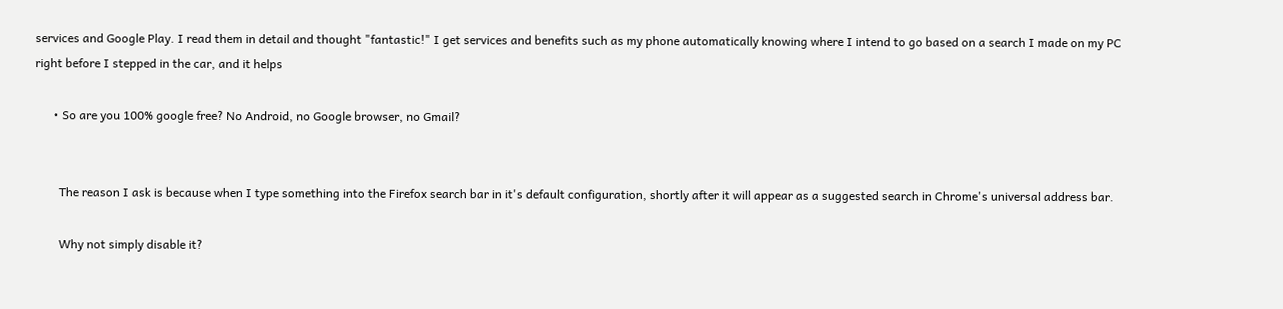services and Google Play. I read them in detail and thought "fantastic!" I get services and benefits such as my phone automatically knowing where I intend to go based on a search I made on my PC right before I stepped in the car, and it helps

      • So are you 100% google free? No Android, no Google browser, no Gmail?


        The reason I ask is because when I type something into the Firefox search bar in it's default configuration, shortly after it will appear as a suggested search in Chrome's universal address bar.

        Why not simply disable it?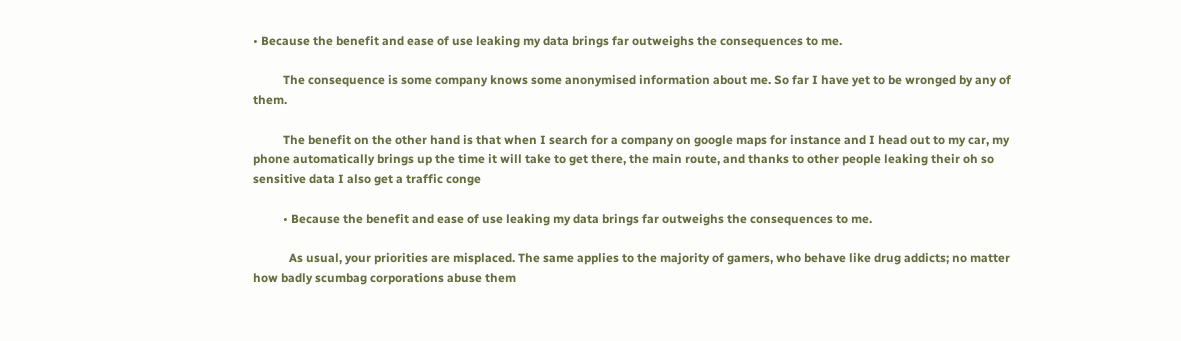• Because the benefit and ease of use leaking my data brings far outweighs the consequences to me.

          The consequence is some company knows some anonymised information about me. So far I have yet to be wronged by any of them.

          The benefit on the other hand is that when I search for a company on google maps for instance and I head out to my car, my phone automatically brings up the time it will take to get there, the main route, and thanks to other people leaking their oh so sensitive data I also get a traffic conge

          • Because the benefit and ease of use leaking my data brings far outweighs the consequences to me.

            As usual, your priorities are misplaced. The same applies to the majority of gamers, who behave like drug addicts; no matter how badly scumbag corporations abuse them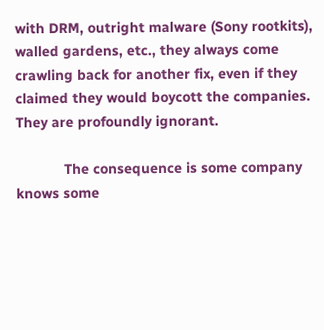with DRM, outright malware (Sony rootkits), walled gardens, etc., they always come crawling back for another fix, even if they claimed they would boycott the companies. They are profoundly ignorant.

            The consequence is some company knows some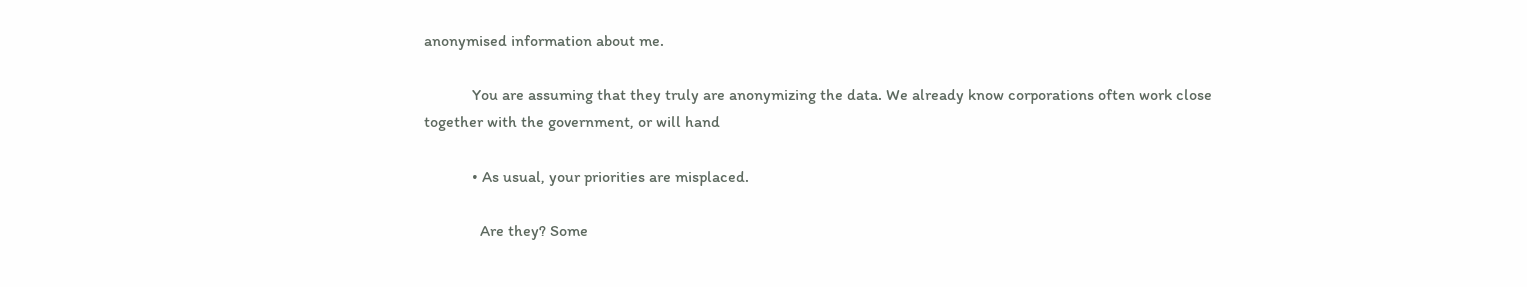anonymised information about me.

            You are assuming that they truly are anonymizing the data. We already know corporations often work close together with the government, or will hand

            • As usual, your priorities are misplaced.

              Are they? Some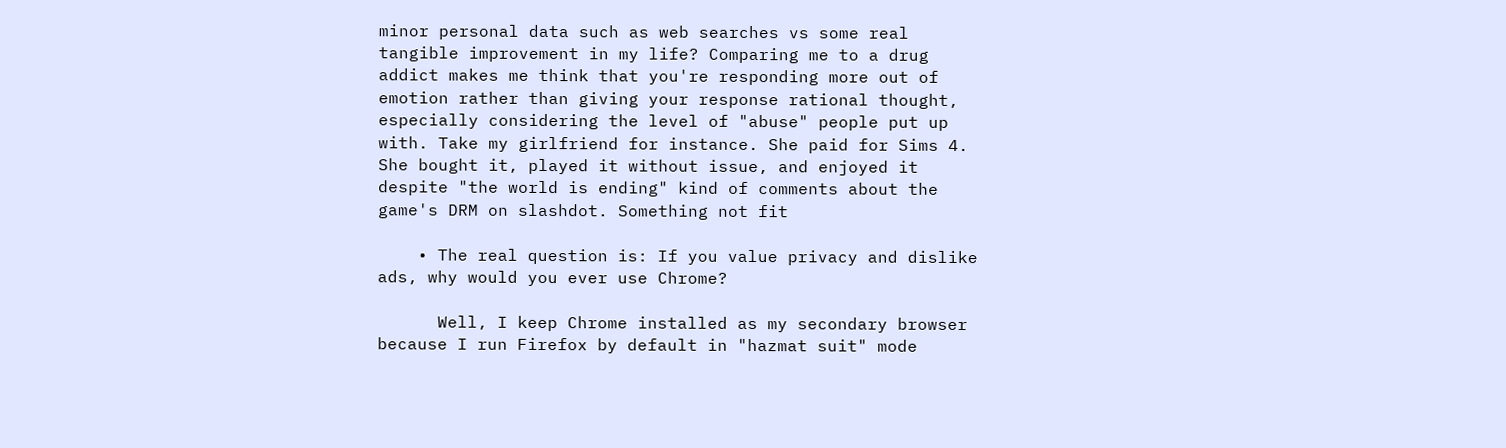minor personal data such as web searches vs some real tangible improvement in my life? Comparing me to a drug addict makes me think that you're responding more out of emotion rather than giving your response rational thought, especially considering the level of "abuse" people put up with. Take my girlfriend for instance. She paid for Sims 4. She bought it, played it without issue, and enjoyed it despite "the world is ending" kind of comments about the game's DRM on slashdot. Something not fit

    • The real question is: If you value privacy and dislike ads, why would you ever use Chrome?

      Well, I keep Chrome installed as my secondary browser because I run Firefox by default in "hazmat suit" mode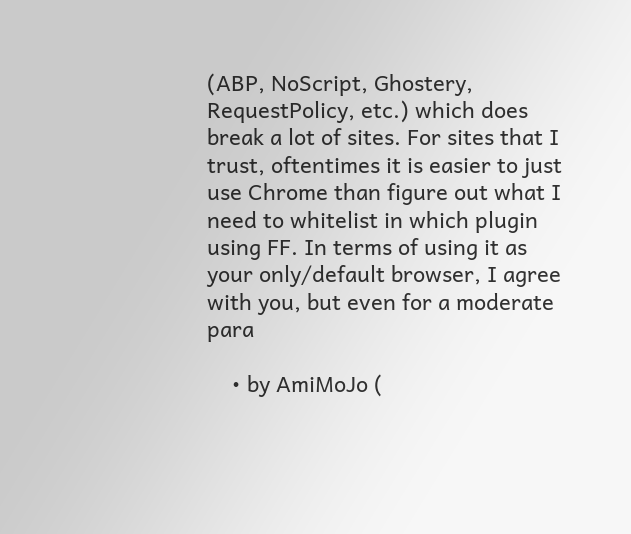(ABP, NoScript, Ghostery, RequestPolicy, etc.) which does break a lot of sites. For sites that I trust, oftentimes it is easier to just use Chrome than figure out what I need to whitelist in which plugin using FF. In terms of using it as your only/default browser, I agree with you, but even for a moderate para

    • by AmiMoJo (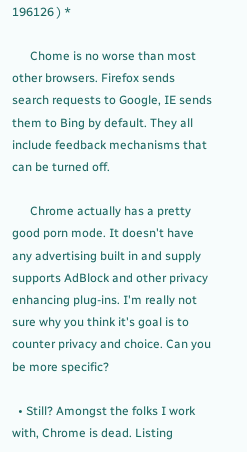196126 ) *

      Chome is no worse than most other browsers. Firefox sends search requests to Google, IE sends them to Bing by default. They all include feedback mechanisms that can be turned off.

      Chrome actually has a pretty good porn mode. It doesn't have any advertising built in and supply supports AdBlock and other privacy enhancing plug-ins. I'm really not sure why you think it's goal is to counter privacy and choice. Can you be more specific?

  • Still? Amongst the folks I work with, Chrome is dead. Listing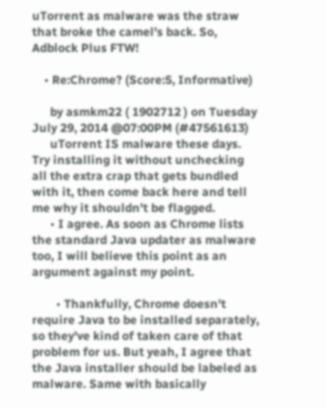uTorrent as malware was the straw that broke the camel's back. So, Adblock Plus FTW!

    • Re:Chrome? (Score:5, Informative)

      by asmkm22 ( 1902712 ) on Tuesday July 29, 2014 @07:00PM (#47561613)
      uTorrent IS malware these days. Try installing it without unchecking all the extra crap that gets bundled with it, then come back here and tell me why it shouldn't be flagged.
      • I agree. As soon as Chrome lists the standard Java updater as malware too, I will believe this point as an argument against my point.

        • Thankfully, Chrome doesn't require Java to be installed separately, so they've kind of taken care of that problem for us. But yeah, I agree that the Java installer should be labeled as malware. Same with basically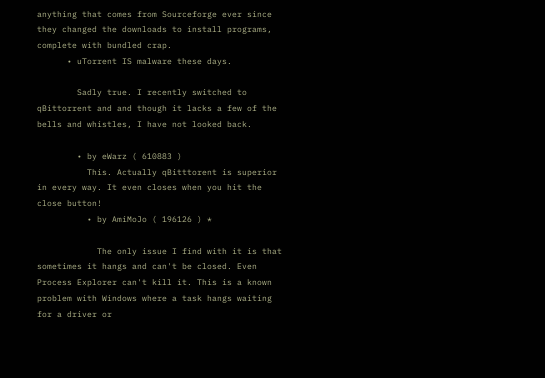anything that comes from Sourceforge ever since they changed the downloads to install programs, complete with bundled crap.
      • uTorrent IS malware these days.

        Sadly true. I recently switched to qBittorrent and and though it lacks a few of the bells and whistles, I have not looked back.

        • by eWarz ( 610883 )
          This. Actually qBitttorent is superior in every way. It even closes when you hit the close button!
          • by AmiMoJo ( 196126 ) *

            The only issue I find with it is that sometimes it hangs and can't be closed. Even Process Explorer can't kill it. This is a known problem with Windows where a task hangs waiting for a driver or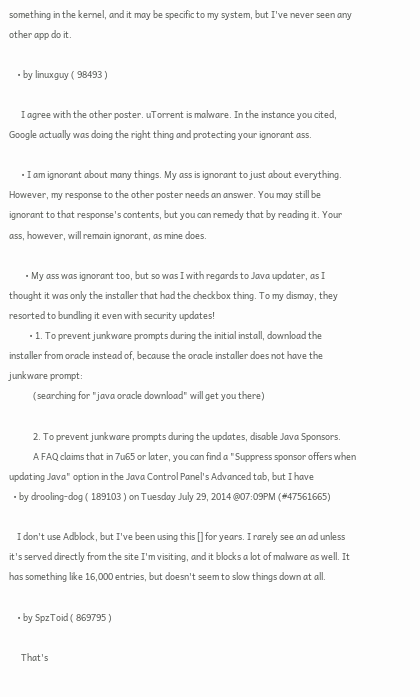something in the kernel, and it may be specific to my system, but I've never seen any other app do it.

    • by linuxguy ( 98493 )

      I agree with the other poster. uTorrent is malware. In the instance you cited, Google actually was doing the right thing and protecting your ignorant ass.

      • I am ignorant about many things. My ass is ignorant to just about everything. However, my response to the other poster needs an answer. You may still be ignorant to that response's contents, but you can remedy that by reading it. Your ass, however, will remain ignorant, as mine does.

        • My ass was ignorant too, but so was I with regards to Java updater, as I thought it was only the installer that had the checkbox thing. To my dismay, they resorted to bundling it even with security updates!
          • 1. To prevent junkware prompts during the initial install, download the installer from oracle instead of, because the oracle installer does not have the junkware prompt:
            (searching for "java oracle download" will get you there)

            2. To prevent junkware prompts during the updates, disable Java Sponsors.
            A FAQ claims that in 7u65 or later, you can find a "Suppress sponsor offers when updating Java" option in the Java Control Panel's Advanced tab, but I have
  • by drooling-dog ( 189103 ) on Tuesday July 29, 2014 @07:09PM (#47561665)

    I don't use Adblock, but I've been using this [] for years. I rarely see an ad unless it's served directly from the site I'm visiting, and it blocks a lot of malware as well. It has something like 16,000 entries, but doesn't seem to slow things down at all.

    • by SpzToid ( 869795 )

      That's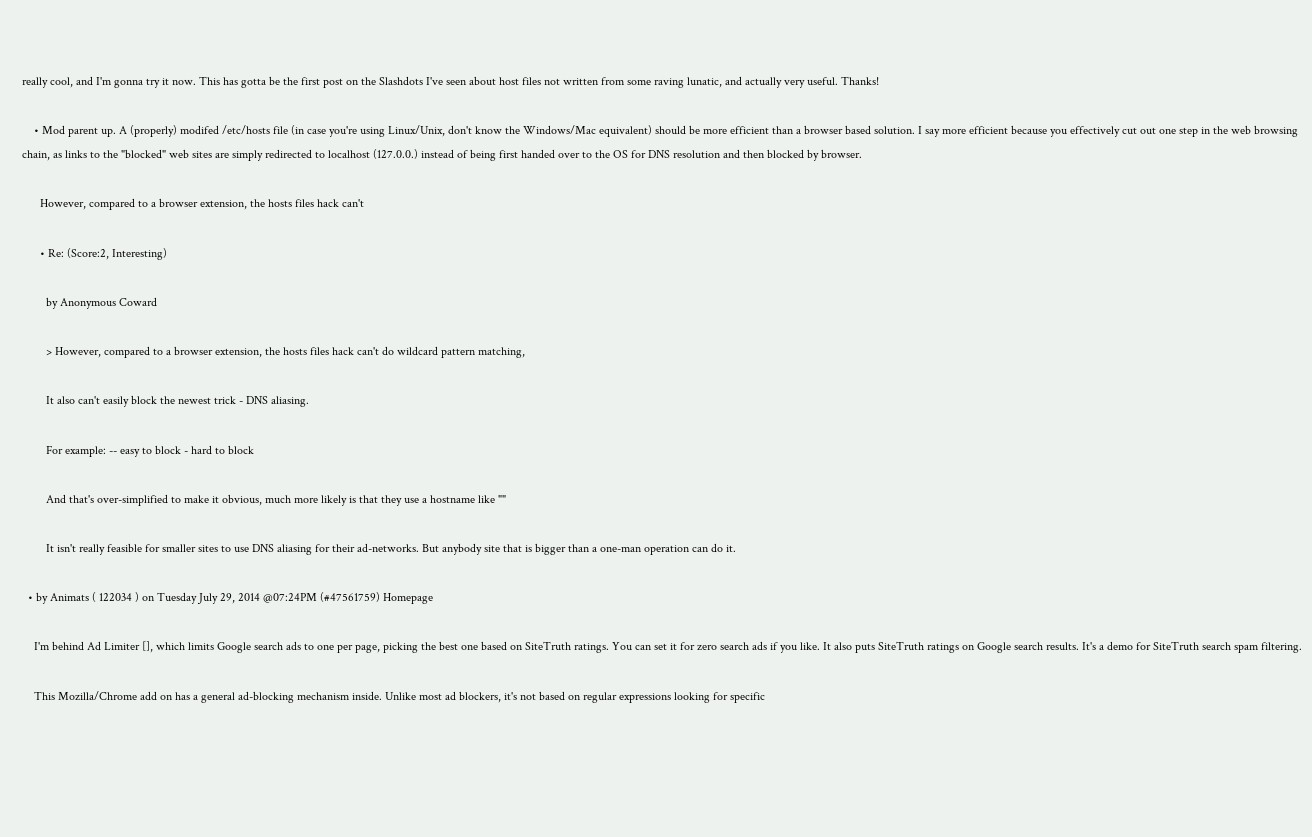really cool, and I'm gonna try it now. This has gotta be the first post on the Slashdots I've seen about host files not written from some raving lunatic, and actually very useful. Thanks!

    • Mod parent up. A (properly) modifed /etc/hosts file (in case you're using Linux/Unix, don't know the Windows/Mac equivalent) should be more efficient than a browser based solution. I say more efficient because you effectively cut out one step in the web browsing chain, as links to the "blocked" web sites are simply redirected to localhost (127.0.0.) instead of being first handed over to the OS for DNS resolution and then blocked by browser.

      However, compared to a browser extension, the hosts files hack can't

      • Re: (Score:2, Interesting)

        by Anonymous Coward

        > However, compared to a browser extension, the hosts files hack can't do wildcard pattern matching,

        It also can't easily block the newest trick - DNS aliasing.

        For example: -- easy to block - hard to block

        And that's over-simplified to make it obvious, much more likely is that they use a hostname like ""

        It isn't really feasible for smaller sites to use DNS aliasing for their ad-networks. But anybody site that is bigger than a one-man operation can do it.

  • by Animats ( 122034 ) on Tuesday July 29, 2014 @07:24PM (#47561759) Homepage

    I'm behind Ad Limiter [], which limits Google search ads to one per page, picking the best one based on SiteTruth ratings. You can set it for zero search ads if you like. It also puts SiteTruth ratings on Google search results. It's a demo for SiteTruth search spam filtering.

    This Mozilla/Chrome add on has a general ad-blocking mechanism inside. Unlike most ad blockers, it's not based on regular expressions looking for specific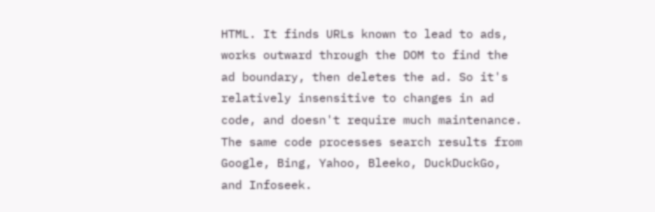HTML. It finds URLs known to lead to ads, works outward through the DOM to find the ad boundary, then deletes the ad. So it's relatively insensitive to changes in ad code, and doesn't require much maintenance. The same code processes search results from Google, Bing, Yahoo, Bleeko, DuckDuckGo, and Infoseek.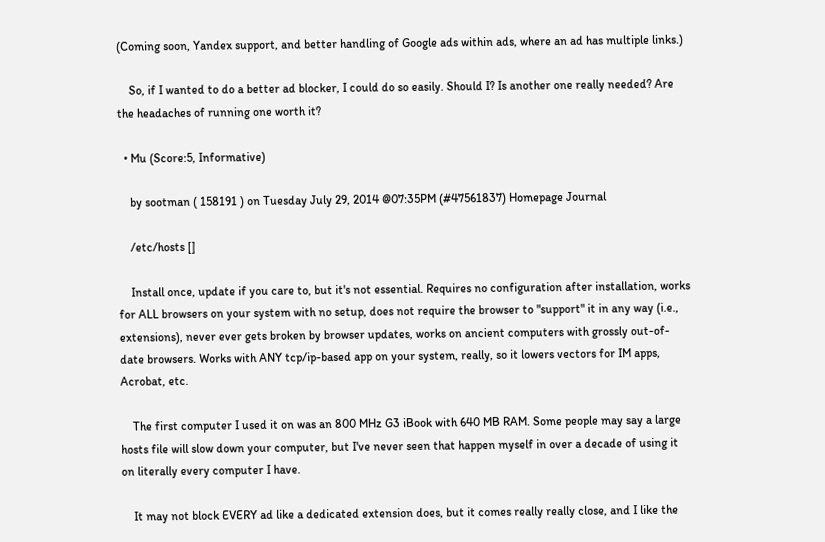(Coming soon, Yandex support, and better handling of Google ads within ads, where an ad has multiple links.)

    So, if I wanted to do a better ad blocker, I could do so easily. Should I? Is another one really needed? Are the headaches of running one worth it?

  • Mu (Score:5, Informative)

    by sootman ( 158191 ) on Tuesday July 29, 2014 @07:35PM (#47561837) Homepage Journal

    /etc/hosts []

    Install once, update if you care to, but it's not essential. Requires no configuration after installation, works for ALL browsers on your system with no setup, does not require the browser to "support" it in any way (i.e., extensions), never ever gets broken by browser updates, works on ancient computers with grossly out-of-date browsers. Works with ANY tcp/ip-based app on your system, really, so it lowers vectors for IM apps, Acrobat, etc.

    The first computer I used it on was an 800 MHz G3 iBook with 640 MB RAM. Some people may say a large hosts file will slow down your computer, but I've never seen that happen myself in over a decade of using it on literally every computer I have.

    It may not block EVERY ad like a dedicated extension does, but it comes really really close, and I like the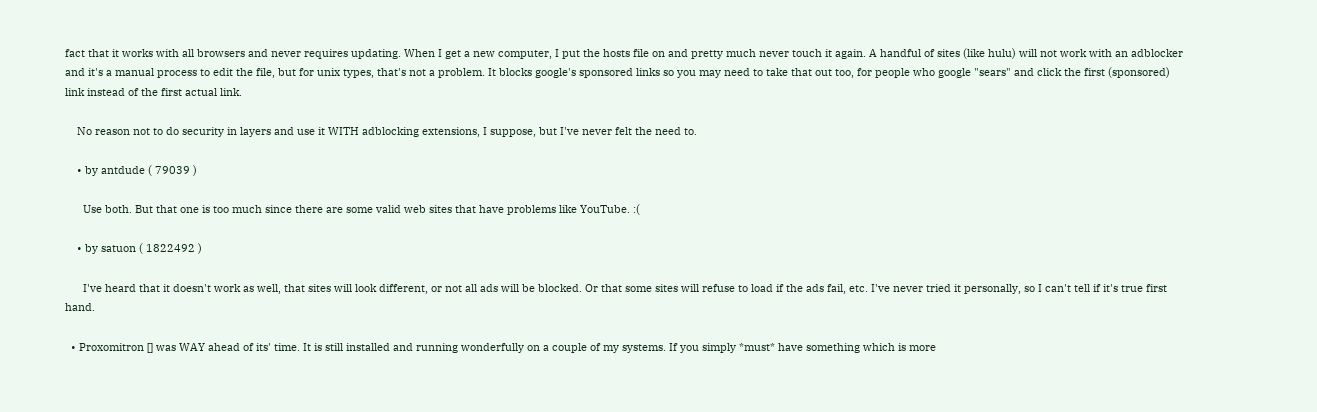fact that it works with all browsers and never requires updating. When I get a new computer, I put the hosts file on and pretty much never touch it again. A handful of sites (like hulu) will not work with an adblocker and it's a manual process to edit the file, but for unix types, that's not a problem. It blocks google's sponsored links so you may need to take that out too, for people who google "sears" and click the first (sponsored) link instead of the first actual link.

    No reason not to do security in layers and use it WITH adblocking extensions, I suppose, but I've never felt the need to.

    • by antdude ( 79039 )

      Use both. But that one is too much since there are some valid web sites that have problems like YouTube. :(

    • by satuon ( 1822492 )

      I've heard that it doesn't work as well, that sites will look different, or not all ads will be blocked. Or that some sites will refuse to load if the ads fail, etc. I've never tried it personally, so I can't tell if it's true first hand.

  • Proxomitron [] was WAY ahead of its' time. It is still installed and running wonderfully on a couple of my systems. If you simply *must* have something which is more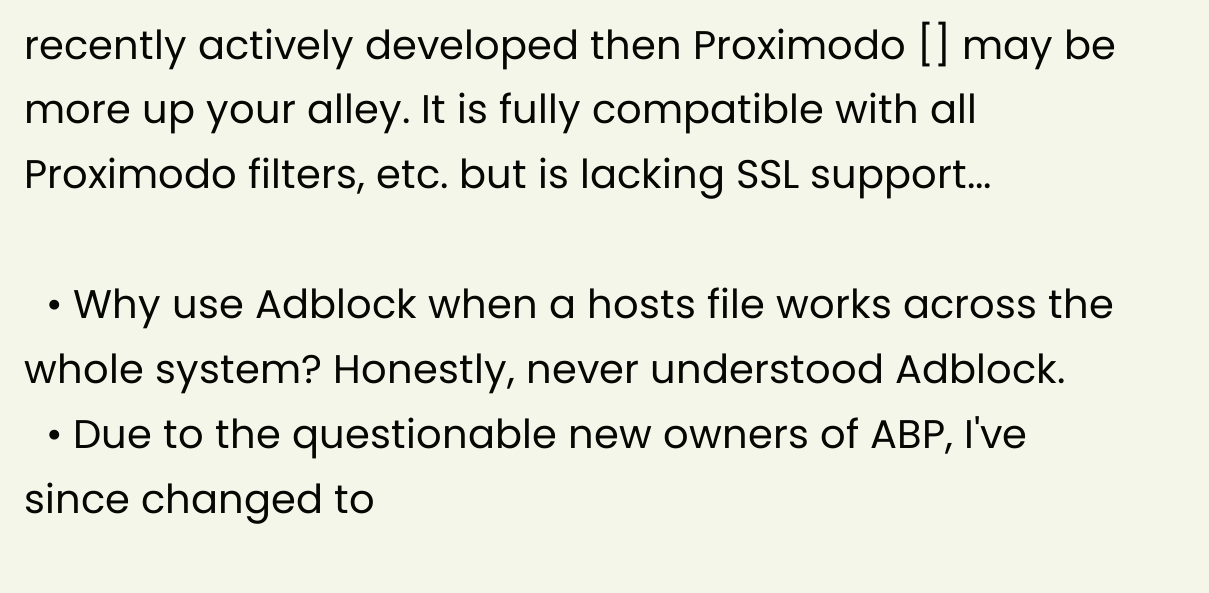recently actively developed then Proximodo [] may be more up your alley. It is fully compatible with all Proximodo filters, etc. but is lacking SSL support...

  • Why use Adblock when a hosts file works across the whole system? Honestly, never understood Adblock.
  • Due to the questionable new owners of ABP, I've since changed to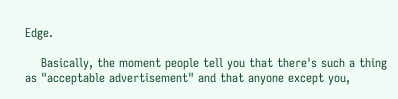Edge.

    Basically, the moment people tell you that there's such a thing as "acceptable advertisement" and that anyone except you,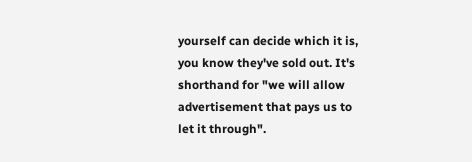yourself can decide which it is, you know they've sold out. It's shorthand for "we will allow advertisement that pays us to let it through".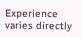Experience varies directly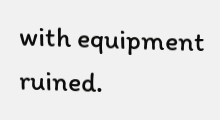with equipment ruined.